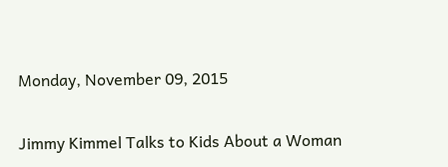Monday, November 09, 2015

Jimmy Kimmel Talks to Kids About a Woman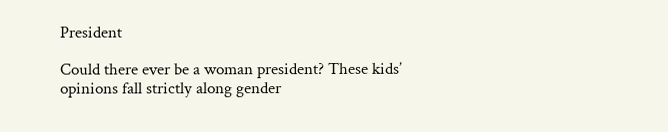President

Could there ever be a woman president? These kids’ opinions fall strictly along gender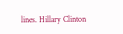lines. Hillary Clinton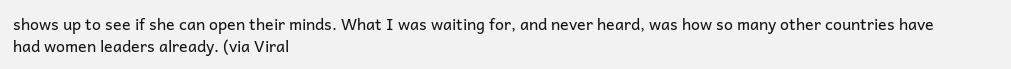shows up to see if she can open their minds. What I was waiting for, and never heard, was how so many other countries have had women leaders already. (via Viral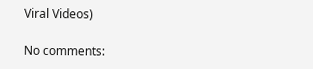Viral Videos)

No comments: